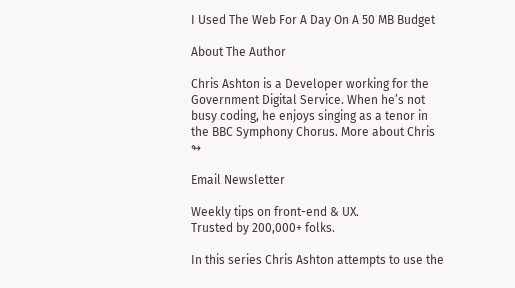I Used The Web For A Day On A 50 MB Budget

About The Author

Chris Ashton is a Developer working for the Government Digital Service. When he’s not busy coding, he enjoys singing as a tenor in the BBC Symphony Chorus. More about Chris ↬

Email Newsletter

Weekly tips on front-end & UX.
Trusted by 200,000+ folks.

In this series Chris Ashton attempts to use the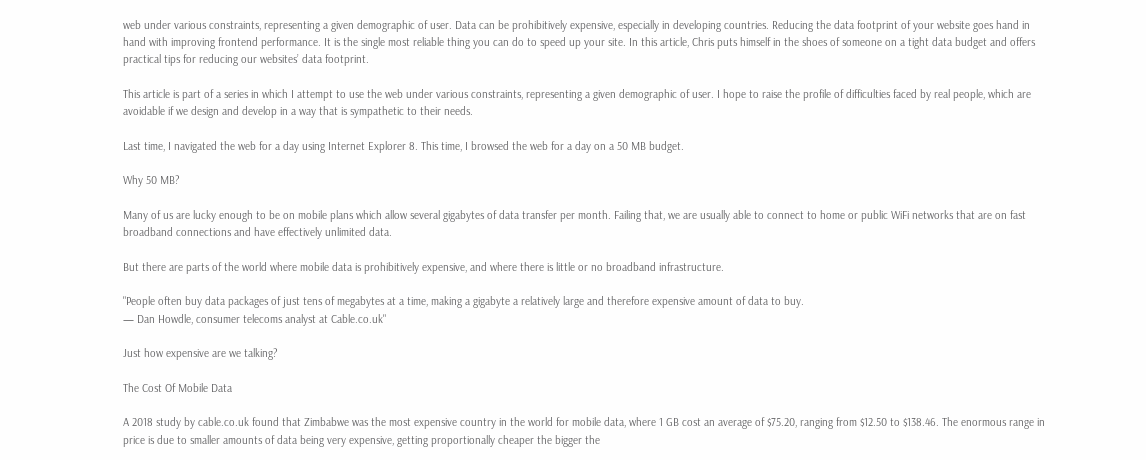web under various constraints, representing a given demographic of user. Data can be prohibitively expensive, especially in developing countries. Reducing the data footprint of your website goes hand in hand with improving frontend performance. It is the single most reliable thing you can do to speed up your site. In this article, Chris puts himself in the shoes of someone on a tight data budget and offers practical tips for reducing our websites’ data footprint.

This article is part of a series in which I attempt to use the web under various constraints, representing a given demographic of user. I hope to raise the profile of difficulties faced by real people, which are avoidable if we design and develop in a way that is sympathetic to their needs.

Last time, I navigated the web for a day using Internet Explorer 8. This time, I browsed the web for a day on a 50 MB budget.

Why 50 MB?

Many of us are lucky enough to be on mobile plans which allow several gigabytes of data transfer per month. Failing that, we are usually able to connect to home or public WiFi networks that are on fast broadband connections and have effectively unlimited data.

But there are parts of the world where mobile data is prohibitively expensive, and where there is little or no broadband infrastructure.

"People often buy data packages of just tens of megabytes at a time, making a gigabyte a relatively large and therefore expensive amount of data to buy.
— Dan Howdle, consumer telecoms analyst at Cable.co.uk"

Just how expensive are we talking?

The Cost Of Mobile Data

A 2018 study by cable.co.uk found that Zimbabwe was the most expensive country in the world for mobile data, where 1 GB cost an average of $75.20, ranging from $12.50 to $138.46. The enormous range in price is due to smaller amounts of data being very expensive, getting proportionally cheaper the bigger the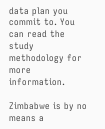data plan you commit to. You can read the study methodology for more information.

Zimbabwe is by no means a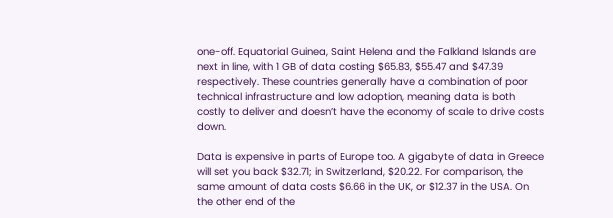one-off. Equatorial Guinea, Saint Helena and the Falkland Islands are next in line, with 1 GB of data costing $65.83, $55.47 and $47.39 respectively. These countries generally have a combination of poor technical infrastructure and low adoption, meaning data is both costly to deliver and doesn’t have the economy of scale to drive costs down.

Data is expensive in parts of Europe too. A gigabyte of data in Greece will set you back $32.71; in Switzerland, $20.22. For comparison, the same amount of data costs $6.66 in the UK, or $12.37 in the USA. On the other end of the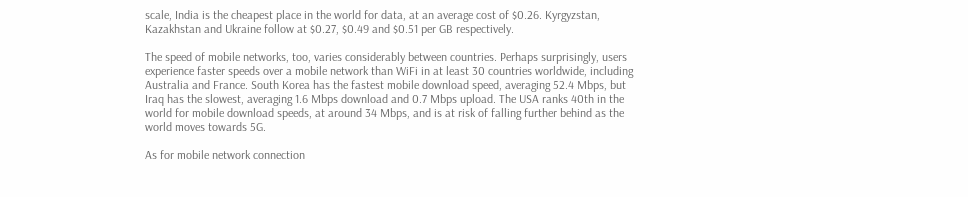scale, India is the cheapest place in the world for data, at an average cost of $0.26. Kyrgyzstan, Kazakhstan and Ukraine follow at $0.27, $0.49 and $0.51 per GB respectively.

The speed of mobile networks, too, varies considerably between countries. Perhaps surprisingly, users experience faster speeds over a mobile network than WiFi in at least 30 countries worldwide, including Australia and France. South Korea has the fastest mobile download speed, averaging 52.4 Mbps, but Iraq has the slowest, averaging 1.6 Mbps download and 0.7 Mbps upload. The USA ranks 40th in the world for mobile download speeds, at around 34 Mbps, and is at risk of falling further behind as the world moves towards 5G.

As for mobile network connection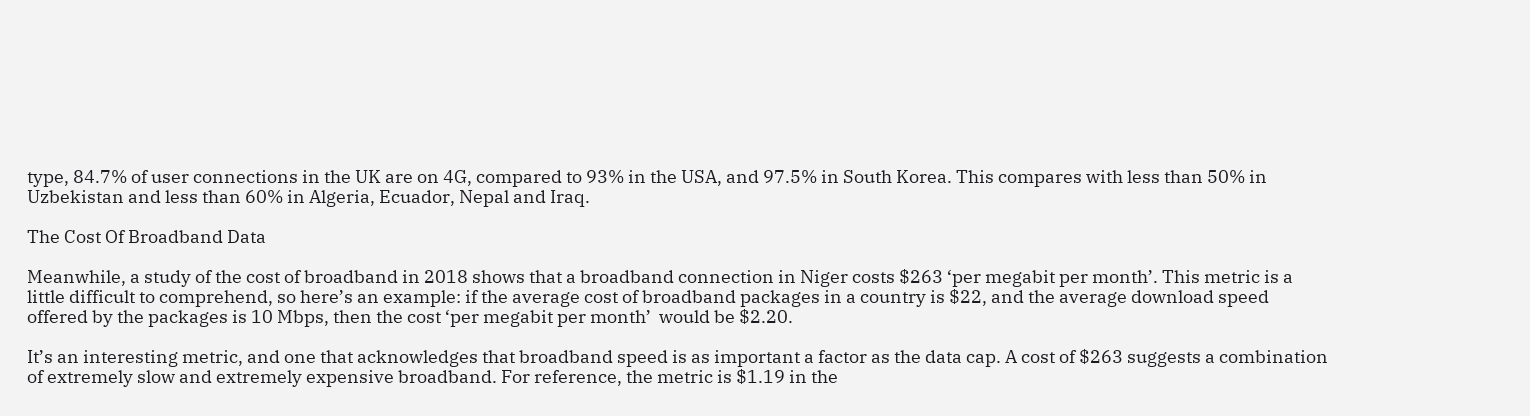type, 84.7% of user connections in the UK are on 4G, compared to 93% in the USA, and 97.5% in South Korea. This compares with less than 50% in Uzbekistan and less than 60% in Algeria, Ecuador, Nepal and Iraq.

The Cost Of Broadband Data

Meanwhile, a study of the cost of broadband in 2018 shows that a broadband connection in Niger costs $263 ‘per megabit per month’. This metric is a little difficult to comprehend, so here’s an example: if the average cost of broadband packages in a country is $22, and the average download speed offered by the packages is 10 Mbps, then the cost ‘per megabit per month’  would be $2.20.

It’s an interesting metric, and one that acknowledges that broadband speed is as important a factor as the data cap. A cost of $263 suggests a combination of extremely slow and extremely expensive broadband. For reference, the metric is $1.19 in the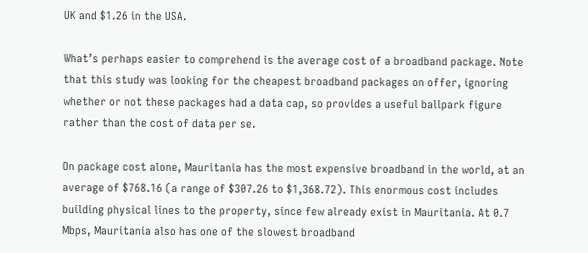UK and $1.26 in the USA.

What’s perhaps easier to comprehend is the average cost of a broadband package. Note that this study was looking for the cheapest broadband packages on offer, ignoring whether or not these packages had a data cap, so provides a useful ballpark figure rather than the cost of data per se.

On package cost alone, Mauritania has the most expensive broadband in the world, at an average of $768.16 (a range of $307.26 to $1,368.72). This enormous cost includes building physical lines to the property, since few already exist in Mauritania. At 0.7 Mbps, Mauritania also has one of the slowest broadband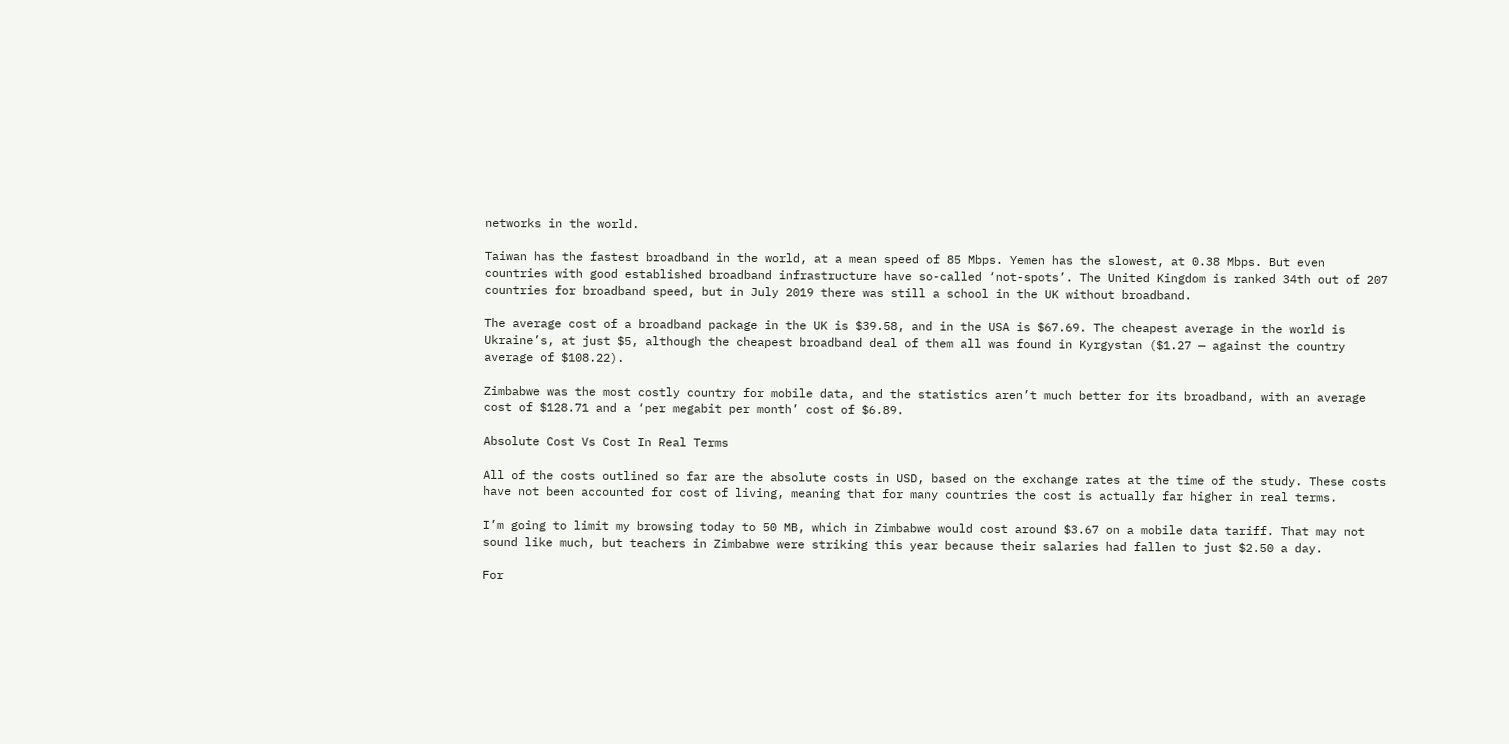networks in the world.

Taiwan has the fastest broadband in the world, at a mean speed of 85 Mbps. Yemen has the slowest, at 0.38 Mbps. But even countries with good established broadband infrastructure have so-called ‘not-spots’. The United Kingdom is ranked 34th out of 207 countries for broadband speed, but in July 2019 there was still a school in the UK without broadband.

The average cost of a broadband package in the UK is $39.58, and in the USA is $67.69. The cheapest average in the world is Ukraine’s, at just $5, although the cheapest broadband deal of them all was found in Kyrgystan ($1.27 — against the country average of $108.22).

Zimbabwe was the most costly country for mobile data, and the statistics aren’t much better for its broadband, with an average cost of $128.71 and a ‘per megabit per month’ cost of $6.89.

Absolute Cost Vs Cost In Real Terms

All of the costs outlined so far are the absolute costs in USD, based on the exchange rates at the time of the study. These costs have not been accounted for cost of living, meaning that for many countries the cost is actually far higher in real terms.

I’m going to limit my browsing today to 50 MB, which in Zimbabwe would cost around $3.67 on a mobile data tariff. That may not sound like much, but teachers in Zimbabwe were striking this year because their salaries had fallen to just $2.50 a day.

For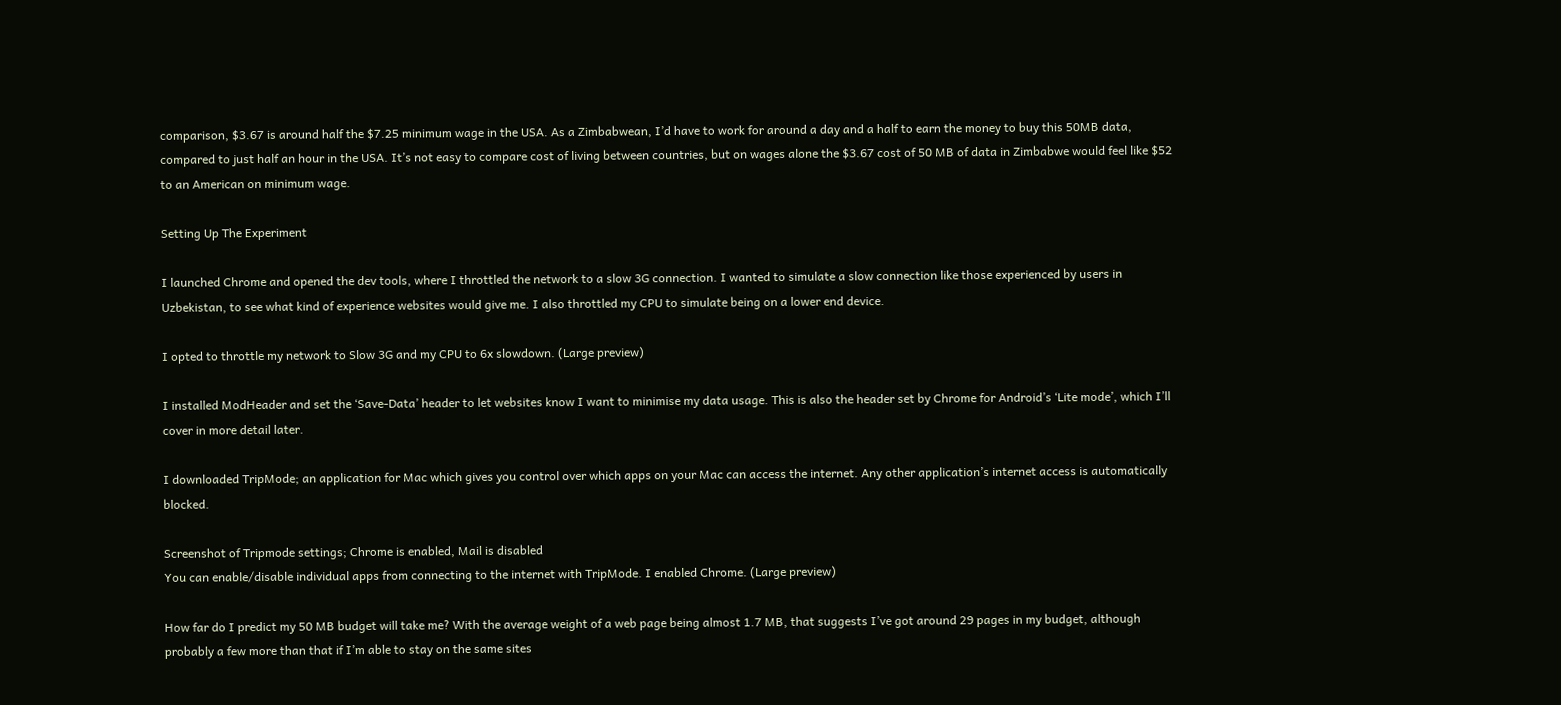comparison, $3.67 is around half the $7.25 minimum wage in the USA. As a Zimbabwean, I’d have to work for around a day and a half to earn the money to buy this 50MB data, compared to just half an hour in the USA. It’s not easy to compare cost of living between countries, but on wages alone the $3.67 cost of 50 MB of data in Zimbabwe would feel like $52 to an American on minimum wage.

Setting Up The Experiment

I launched Chrome and opened the dev tools, where I throttled the network to a slow 3G connection. I wanted to simulate a slow connection like those experienced by users in Uzbekistan, to see what kind of experience websites would give me. I also throttled my CPU to simulate being on a lower end device.

I opted to throttle my network to Slow 3G and my CPU to 6x slowdown. (Large preview)

I installed ModHeader and set the ‘Save-Data’ header to let websites know I want to minimise my data usage. This is also the header set by Chrome for Android’s ‘Lite mode’, which I’ll cover in more detail later.

I downloaded TripMode; an application for Mac which gives you control over which apps on your Mac can access the internet. Any other application’s internet access is automatically blocked.

Screenshot of Tripmode settings; Chrome is enabled, Mail is disabled
You can enable/disable individual apps from connecting to the internet with TripMode. I enabled Chrome. (Large preview)

How far do I predict my 50 MB budget will take me? With the average weight of a web page being almost 1.7 MB, that suggests I’ve got around 29 pages in my budget, although probably a few more than that if I’m able to stay on the same sites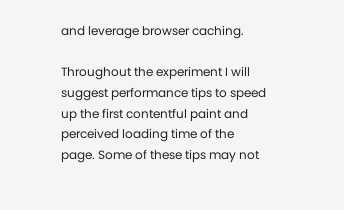and leverage browser caching.

Throughout the experiment I will suggest performance tips to speed up the first contentful paint and perceived loading time of the page. Some of these tips may not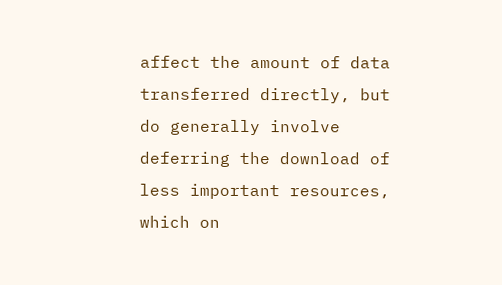affect the amount of data transferred directly, but do generally involve deferring the download of less important resources, which on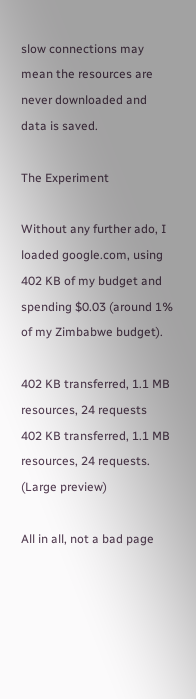slow connections may mean the resources are never downloaded and data is saved.

The Experiment

Without any further ado, I loaded google.com, using 402 KB of my budget and spending $0.03 (around 1% of my Zimbabwe budget).

402 KB transferred, 1.1 MB resources, 24 requests
402 KB transferred, 1.1 MB resources, 24 requests. (Large preview)

All in all, not a bad page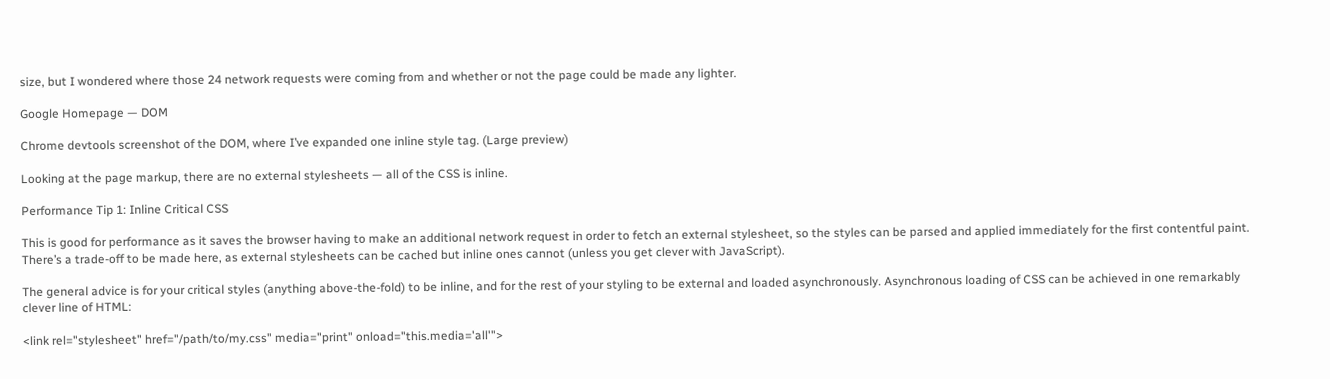size, but I wondered where those 24 network requests were coming from and whether or not the page could be made any lighter.

Google Homepage — DOM

Chrome devtools screenshot of the DOM, where I’ve expanded one inline style tag. (Large preview)

Looking at the page markup, there are no external stylesheets — all of the CSS is inline.

Performance Tip 1: Inline Critical CSS

This is good for performance as it saves the browser having to make an additional network request in order to fetch an external stylesheet, so the styles can be parsed and applied immediately for the first contentful paint. There’s a trade-off to be made here, as external stylesheets can be cached but inline ones cannot (unless you get clever with JavaScript).

The general advice is for your critical styles (anything above-the-fold) to be inline, and for the rest of your styling to be external and loaded asynchronously. Asynchronous loading of CSS can be achieved in one remarkably clever line of HTML:

<link rel="stylesheet" href="/path/to/my.css" media="print" onload="this.media='all'">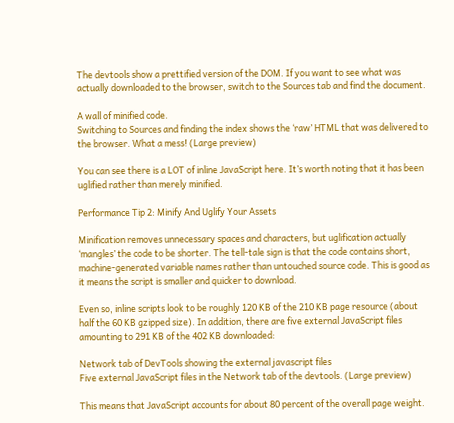The devtools show a prettified version of the DOM. If you want to see what was actually downloaded to the browser, switch to the Sources tab and find the document.

A wall of minified code.
Switching to Sources and finding the index shows the ‘raw’ HTML that was delivered to the browser. What a mess! (Large preview)

You can see there is a LOT of inline JavaScript here. It’s worth noting that it has been uglified rather than merely minified.

Performance Tip 2: Minify And Uglify Your Assets

Minification removes unnecessary spaces and characters, but uglification actually ‘mangles’ the code to be shorter. The tell-tale sign is that the code contains short, machine-generated variable names rather than untouched source code. This is good as it means the script is smaller and quicker to download.

Even so, inline scripts look to be roughly 120 KB of the 210 KB page resource (about half the 60 KB gzipped size). In addition, there are five external JavaScript files amounting to 291 KB of the 402 KB downloaded:

Network tab of DevTools showing the external javascript files
Five external JavaScript files in the Network tab of the devtools. (Large preview)

This means that JavaScript accounts for about 80 percent of the overall page weight.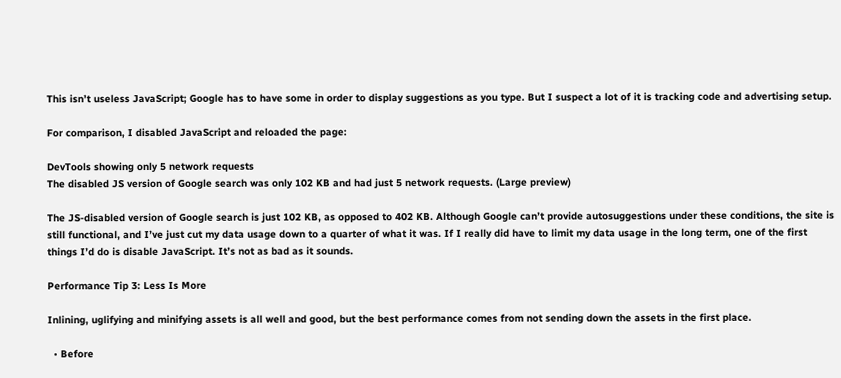This isn’t useless JavaScript; Google has to have some in order to display suggestions as you type. But I suspect a lot of it is tracking code and advertising setup.

For comparison, I disabled JavaScript and reloaded the page:

DevTools showing only 5 network requests
The disabled JS version of Google search was only 102 KB and had just 5 network requests. (Large preview)

The JS-disabled version of Google search is just 102 KB, as opposed to 402 KB. Although Google can’t provide autosuggestions under these conditions, the site is still functional, and I’ve just cut my data usage down to a quarter of what it was. If I really did have to limit my data usage in the long term, one of the first things I’d do is disable JavaScript. It’s not as bad as it sounds.

Performance Tip 3: Less Is More

Inlining, uglifying and minifying assets is all well and good, but the best performance comes from not sending down the assets in the first place.

  • Before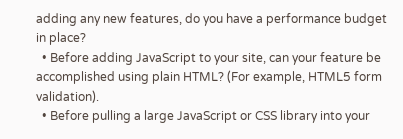adding any new features, do you have a performance budget in place?
  • Before adding JavaScript to your site, can your feature be accomplished using plain HTML? (For example, HTML5 form validation).
  • Before pulling a large JavaScript or CSS library into your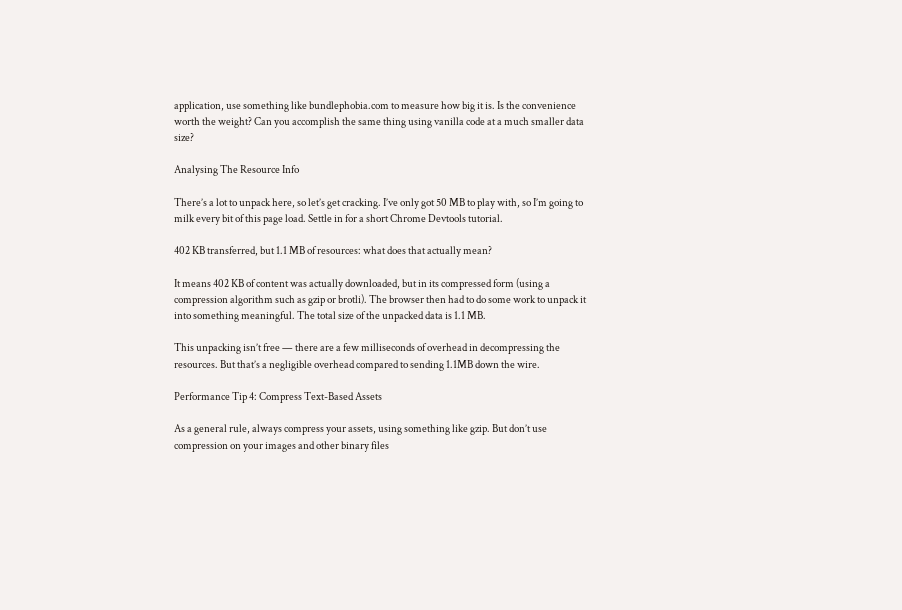application, use something like bundlephobia.com to measure how big it is. Is the convenience worth the weight? Can you accomplish the same thing using vanilla code at a much smaller data size?

Analysing The Resource Info

There’s a lot to unpack here, so let’s get cracking. I’ve only got 50 MB to play with, so I’m going to milk every bit of this page load. Settle in for a short Chrome Devtools tutorial.

402 KB transferred, but 1.1 MB of resources: what does that actually mean?

It means 402 KB of content was actually downloaded, but in its compressed form (using a compression algorithm such as gzip or brotli). The browser then had to do some work to unpack it into something meaningful. The total size of the unpacked data is 1.1 MB.

This unpacking isn’t free — there are a few milliseconds of overhead in decompressing the resources. But that’s a negligible overhead compared to sending 1.1MB down the wire.

Performance Tip 4: Compress Text-Based Assets

As a general rule, always compress your assets, using something like gzip. But don’t use compression on your images and other binary files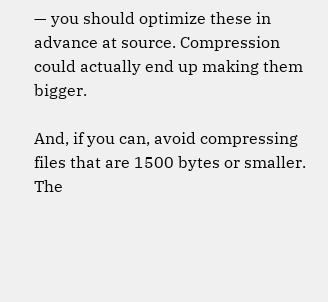— you should optimize these in advance at source. Compression could actually end up making them bigger.

And, if you can, avoid compressing files that are 1500 bytes or smaller. The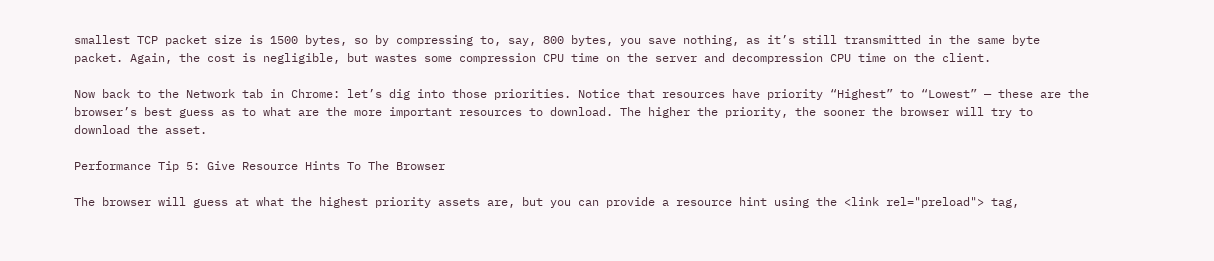smallest TCP packet size is 1500 bytes, so by compressing to, say, 800 bytes, you save nothing, as it’s still transmitted in the same byte packet. Again, the cost is negligible, but wastes some compression CPU time on the server and decompression CPU time on the client.

Now back to the Network tab in Chrome: let’s dig into those priorities. Notice that resources have priority “Highest” to “Lowest” — these are the browser’s best guess as to what are the more important resources to download. The higher the priority, the sooner the browser will try to download the asset.

Performance Tip 5: Give Resource Hints To The Browser

The browser will guess at what the highest priority assets are, but you can provide a resource hint using the <link rel="preload"> tag,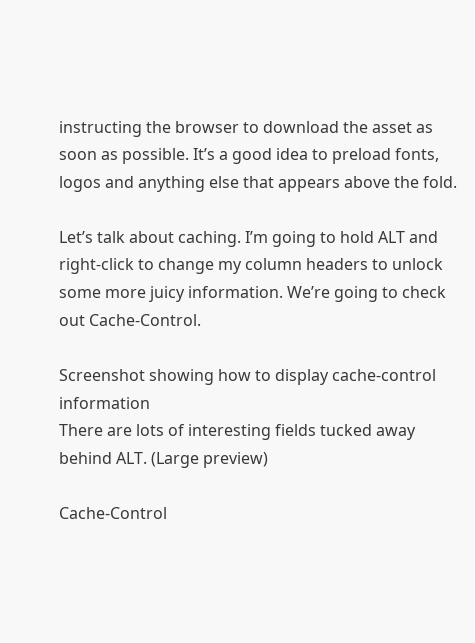instructing the browser to download the asset as soon as possible. It’s a good idea to preload fonts, logos and anything else that appears above the fold.

Let’s talk about caching. I’m going to hold ALT and right-click to change my column headers to unlock some more juicy information. We’re going to check out Cache-Control.

Screenshot showing how to display cache-control information
There are lots of interesting fields tucked away behind ALT. (Large preview)

Cache-Control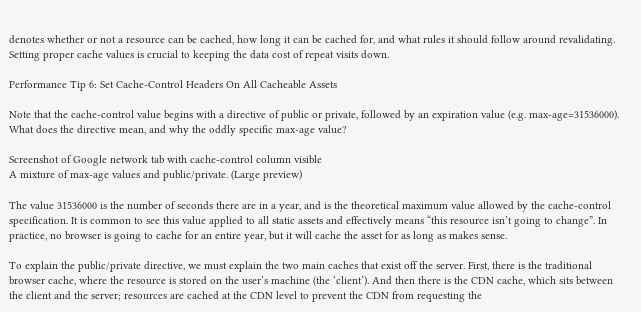denotes whether or not a resource can be cached, how long it can be cached for, and what rules it should follow around revalidating. Setting proper cache values is crucial to keeping the data cost of repeat visits down.

Performance Tip 6: Set Cache-Control Headers On All Cacheable Assets

Note that the cache-control value begins with a directive of public or private, followed by an expiration value (e.g. max-age=31536000). What does the directive mean, and why the oddly specific max-age value?

Screenshot of Google network tab with cache-control column visible
A mixture of max-age values and public/private. (Large preview)

The value 31536000 is the number of seconds there are in a year, and is the theoretical maximum value allowed by the cache-control specification. It is common to see this value applied to all static assets and effectively means “this resource isn’t going to change”. In practice, no browser is going to cache for an entire year, but it will cache the asset for as long as makes sense.

To explain the public/private directive, we must explain the two main caches that exist off the server. First, there is the traditional browser cache, where the resource is stored on the user’s machine (the ‘client’). And then there is the CDN cache, which sits between the client and the server; resources are cached at the CDN level to prevent the CDN from requesting the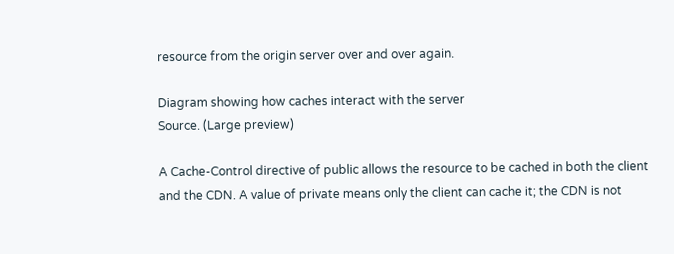resource from the origin server over and over again.

Diagram showing how caches interact with the server
Source. (Large preview)

A Cache-Control directive of public allows the resource to be cached in both the client and the CDN. A value of private means only the client can cache it; the CDN is not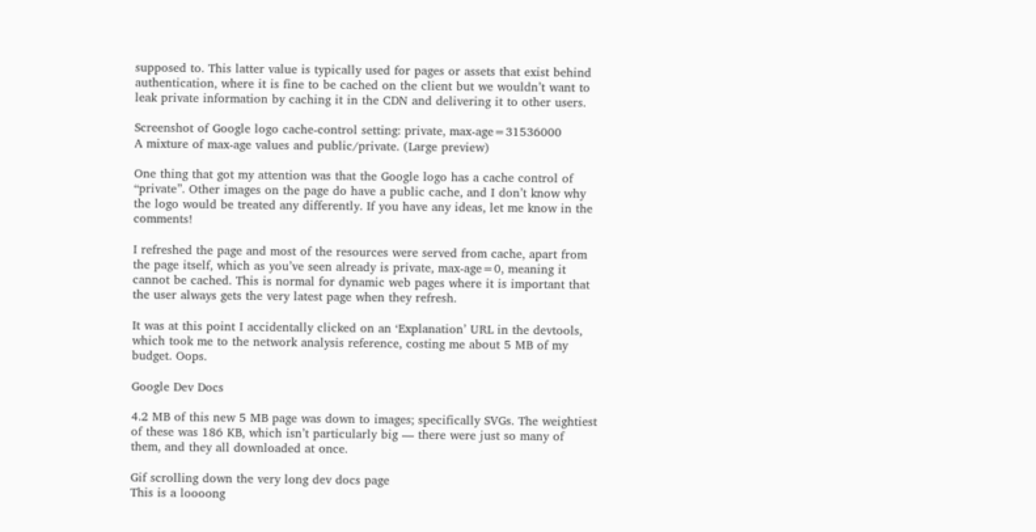supposed to. This latter value is typically used for pages or assets that exist behind authentication, where it is fine to be cached on the client but we wouldn’t want to leak private information by caching it in the CDN and delivering it to other users.

Screenshot of Google logo cache-control setting: private, max-age=31536000
A mixture of max-age values and public/private. (Large preview)

One thing that got my attention was that the Google logo has a cache control of “private”. Other images on the page do have a public cache, and I don’t know why the logo would be treated any differently. If you have any ideas, let me know in the comments!

I refreshed the page and most of the resources were served from cache, apart from the page itself, which as you’ve seen already is private, max-age=0, meaning it cannot be cached. This is normal for dynamic web pages where it is important that the user always gets the very latest page when they refresh.

It was at this point I accidentally clicked on an ‘Explanation’ URL in the devtools, which took me to the network analysis reference, costing me about 5 MB of my budget. Oops.

Google Dev Docs

4.2 MB of this new 5 MB page was down to images; specifically SVGs. The weightiest of these was 186 KB, which isn’t particularly big — there were just so many of them, and they all downloaded at once.

Gif scrolling down the very long dev docs page
This is a loooong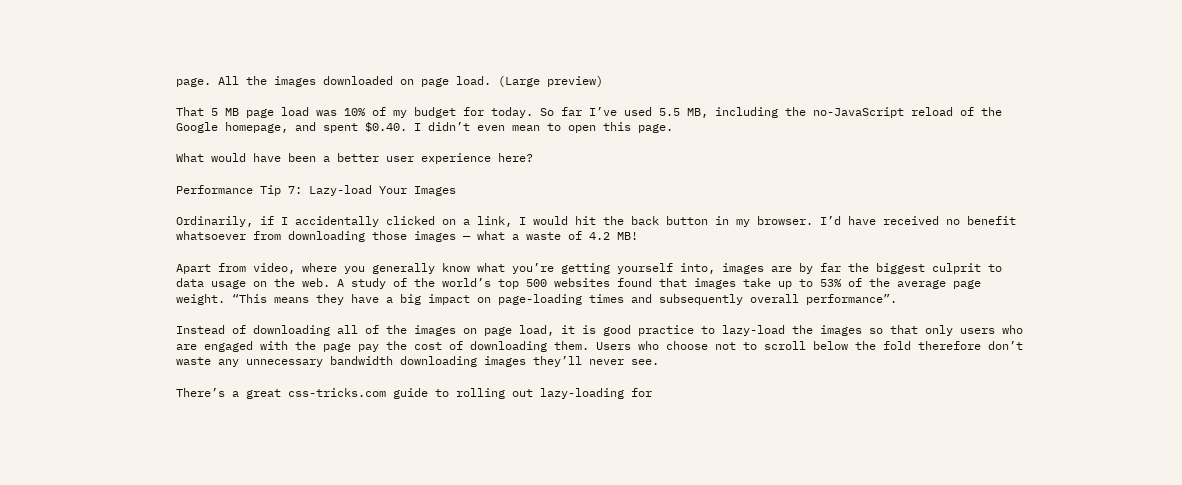page. All the images downloaded on page load. (Large preview)

That 5 MB page load was 10% of my budget for today. So far I’ve used 5.5 MB, including the no-JavaScript reload of the Google homepage, and spent $0.40. I didn’t even mean to open this page.

What would have been a better user experience here?

Performance Tip 7: Lazy-load Your Images

Ordinarily, if I accidentally clicked on a link, I would hit the back button in my browser. I’d have received no benefit whatsoever from downloading those images — what a waste of 4.2 MB!

Apart from video, where you generally know what you’re getting yourself into, images are by far the biggest culprit to data usage on the web. A study of the world’s top 500 websites found that images take up to 53% of the average page weight. “This means they have a big impact on page-loading times and subsequently overall performance”.

Instead of downloading all of the images on page load, it is good practice to lazy-load the images so that only users who are engaged with the page pay the cost of downloading them. Users who choose not to scroll below the fold therefore don’t waste any unnecessary bandwidth downloading images they’ll never see.

There’s a great css-tricks.com guide to rolling out lazy-loading for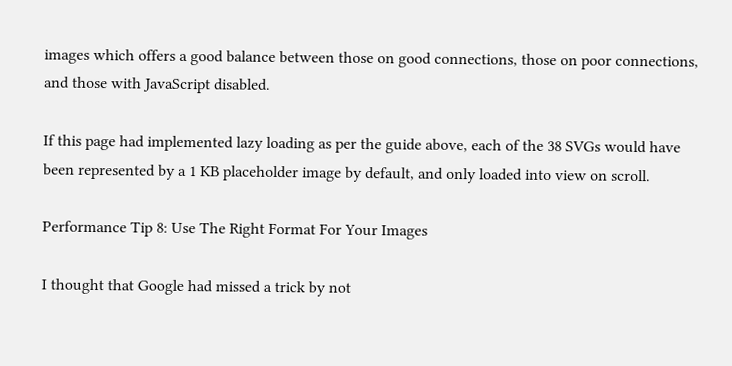images which offers a good balance between those on good connections, those on poor connections, and those with JavaScript disabled.

If this page had implemented lazy loading as per the guide above, each of the 38 SVGs would have been represented by a 1 KB placeholder image by default, and only loaded into view on scroll.

Performance Tip 8: Use The Right Format For Your Images

I thought that Google had missed a trick by not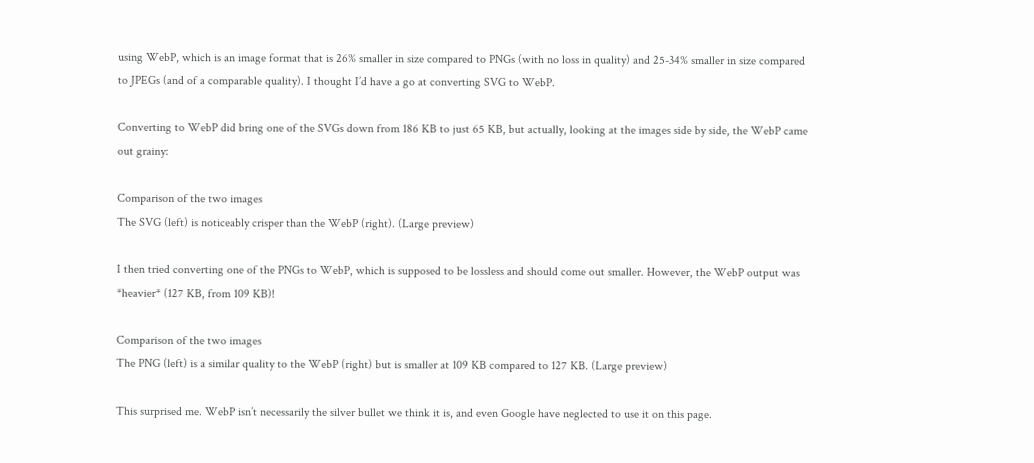using WebP, which is an image format that is 26% smaller in size compared to PNGs (with no loss in quality) and 25-34% smaller in size compared to JPEGs (and of a comparable quality). I thought I’d have a go at converting SVG to WebP.

Converting to WebP did bring one of the SVGs down from 186 KB to just 65 KB, but actually, looking at the images side by side, the WebP came out grainy:

Comparison of the two images
The SVG (left) is noticeably crisper than the WebP (right). (Large preview)

I then tried converting one of the PNGs to WebP, which is supposed to be lossless and should come out smaller. However, the WebP output was *heavier* (127 KB, from 109 KB)!

Comparison of the two images
The PNG (left) is a similar quality to the WebP (right) but is smaller at 109 KB compared to 127 KB. (Large preview)

This surprised me. WebP isn’t necessarily the silver bullet we think it is, and even Google have neglected to use it on this page.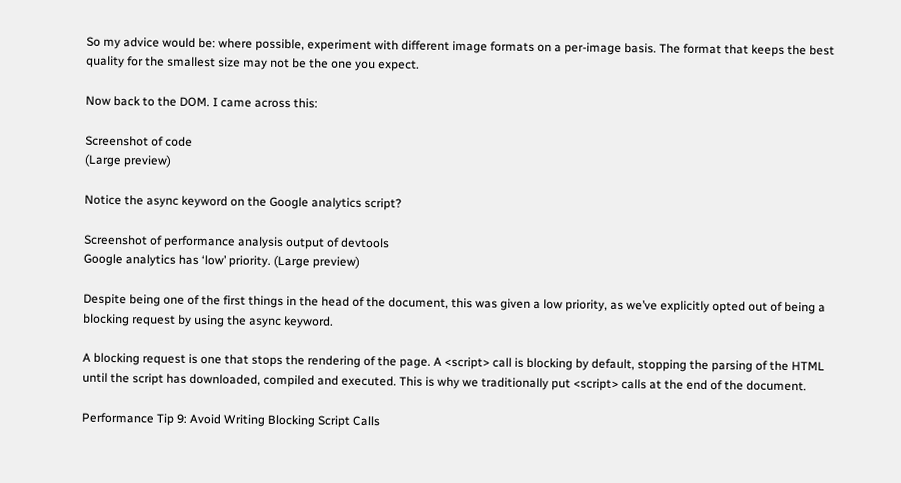So my advice would be: where possible, experiment with different image formats on a per-image basis. The format that keeps the best quality for the smallest size may not be the one you expect.

Now back to the DOM. I came across this:

Screenshot of code
(Large preview)

Notice the async keyword on the Google analytics script?

Screenshot of performance analysis output of devtools
Google analytics has ‘low’ priority. (Large preview)

Despite being one of the first things in the head of the document, this was given a low priority, as we’ve explicitly opted out of being a blocking request by using the async keyword.

A blocking request is one that stops the rendering of the page. A <script> call is blocking by default, stopping the parsing of the HTML until the script has downloaded, compiled and executed. This is why we traditionally put <script> calls at the end of the document.

Performance Tip 9: Avoid Writing Blocking Script Calls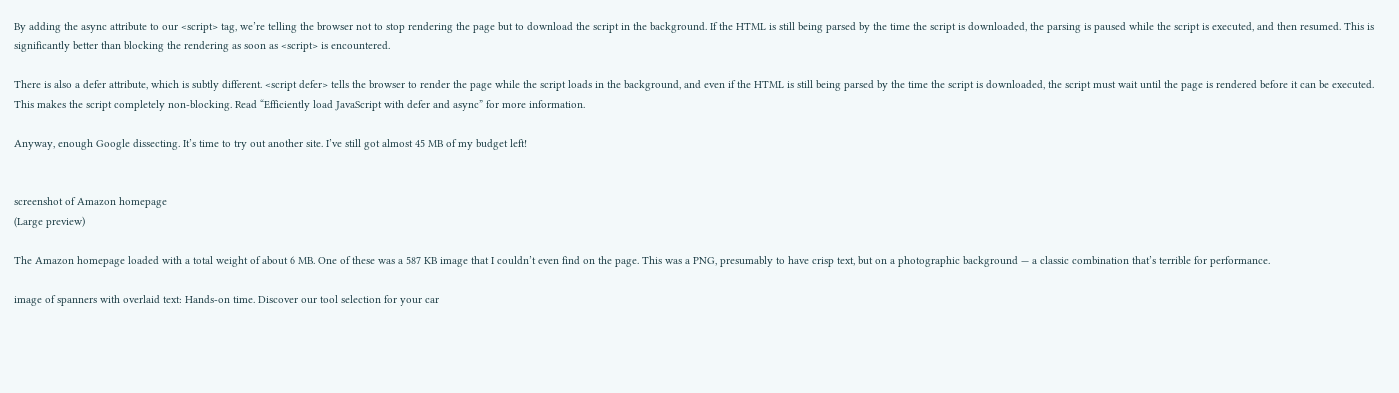By adding the async attribute to our <script> tag, we’re telling the browser not to stop rendering the page but to download the script in the background. If the HTML is still being parsed by the time the script is downloaded, the parsing is paused while the script is executed, and then resumed. This is significantly better than blocking the rendering as soon as <script> is encountered.

There is also a defer attribute, which is subtly different. <script defer> tells the browser to render the page while the script loads in the background, and even if the HTML is still being parsed by the time the script is downloaded, the script must wait until the page is rendered before it can be executed. This makes the script completely non-blocking. Read “Efficiently load JavaScript with defer and async” for more information.

Anyway, enough Google dissecting. It’s time to try out another site. I’ve still got almost 45 MB of my budget left!


screenshot of Amazon homepage
(Large preview)

The Amazon homepage loaded with a total weight of about 6 MB. One of these was a 587 KB image that I couldn’t even find on the page. This was a PNG, presumably to have crisp text, but on a photographic background — a classic combination that’s terrible for performance.

image of spanners with overlaid text: Hands-on time. Discover our tool selection for your car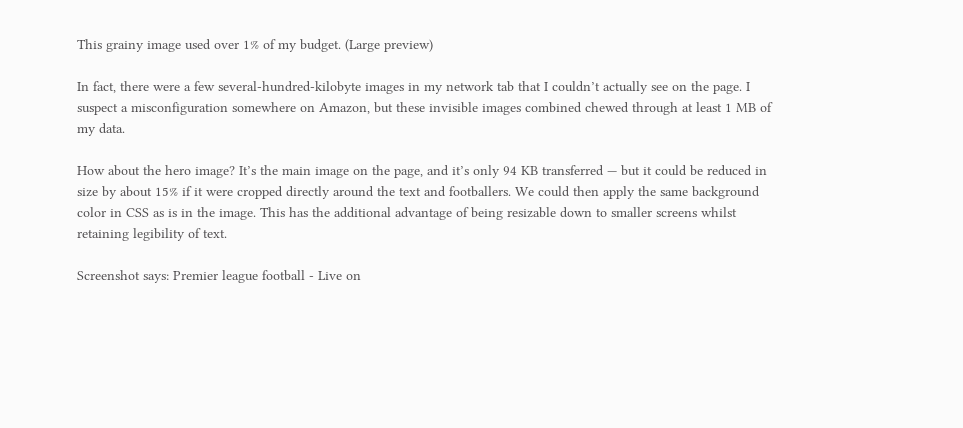This grainy image used over 1% of my budget. (Large preview)

In fact, there were a few several-hundred-kilobyte images in my network tab that I couldn’t actually see on the page. I suspect a misconfiguration somewhere on Amazon, but these invisible images combined chewed through at least 1 MB of my data.

How about the hero image? It’s the main image on the page, and it’s only 94 KB transferred — but it could be reduced in size by about 15% if it were cropped directly around the text and footballers. We could then apply the same background color in CSS as is in the image. This has the additional advantage of being resizable down to smaller screens whilst retaining legibility of text.

Screenshot says: Premier league football - Live on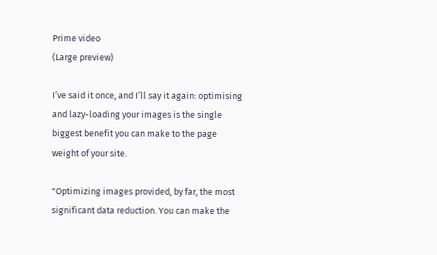Prime video
(Large preview)

I’ve said it once, and I’ll say it again: optimising and lazy-loading your images is the single biggest benefit you can make to the page weight of your site.

"Optimizing images provided, by far, the most significant data reduction. You can make the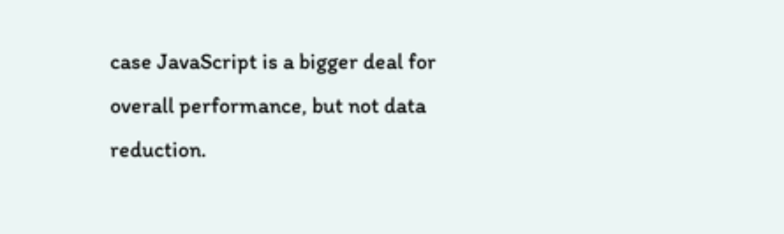case JavaScript is a bigger deal for overall performance, but not data reduction.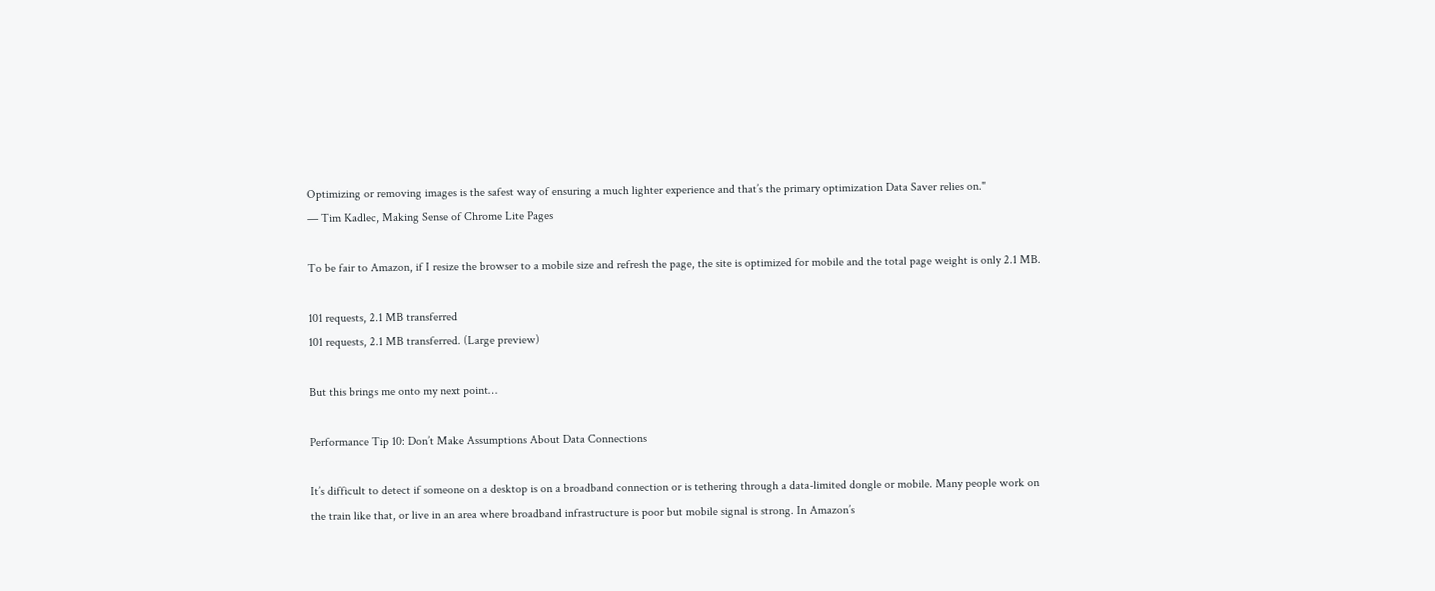Optimizing or removing images is the safest way of ensuring a much lighter experience and that’s the primary optimization Data Saver relies on."
— Tim Kadlec, Making Sense of Chrome Lite Pages

To be fair to Amazon, if I resize the browser to a mobile size and refresh the page, the site is optimized for mobile and the total page weight is only 2.1 MB.

101 requests, 2.1 MB transferred
101 requests, 2.1 MB transferred. (Large preview)

But this brings me onto my next point…

Performance Tip 10: Don’t Make Assumptions About Data Connections

It’s difficult to detect if someone on a desktop is on a broadband connection or is tethering through a data-limited dongle or mobile. Many people work on the train like that, or live in an area where broadband infrastructure is poor but mobile signal is strong. In Amazon’s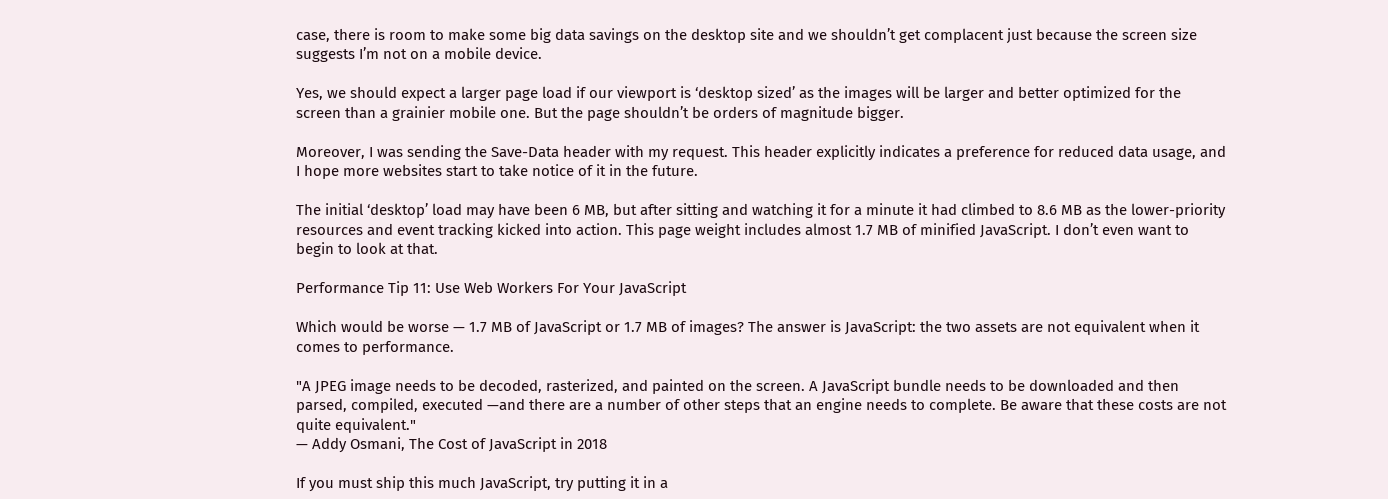case, there is room to make some big data savings on the desktop site and we shouldn’t get complacent just because the screen size suggests I’m not on a mobile device.

Yes, we should expect a larger page load if our viewport is ‘desktop sized’ as the images will be larger and better optimized for the screen than a grainier mobile one. But the page shouldn’t be orders of magnitude bigger.

Moreover, I was sending the Save-Data header with my request. This header explicitly indicates a preference for reduced data usage, and I hope more websites start to take notice of it in the future.

The initial ‘desktop’ load may have been 6 MB, but after sitting and watching it for a minute it had climbed to 8.6 MB as the lower-priority resources and event tracking kicked into action. This page weight includes almost 1.7 MB of minified JavaScript. I don’t even want to begin to look at that.

Performance Tip 11: Use Web Workers For Your JavaScript

Which would be worse — 1.7 MB of JavaScript or 1.7 MB of images? The answer is JavaScript: the two assets are not equivalent when it comes to performance.

"A JPEG image needs to be decoded, rasterized, and painted on the screen. A JavaScript bundle needs to be downloaded and then parsed, compiled, executed —and there are a number of other steps that an engine needs to complete. Be aware that these costs are not quite equivalent."
— Addy Osmani, The Cost of JavaScript in 2018

If you must ship this much JavaScript, try putting it in a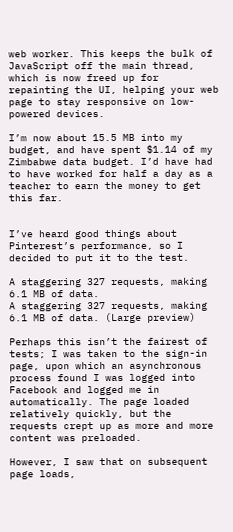web worker. This keeps the bulk of JavaScript off the main thread, which is now freed up for repainting the UI, helping your web page to stay responsive on low-powered devices.

I’m now about 15.5 MB into my budget, and have spent $1.14 of my Zimbabwe data budget. I’d have had to have worked for half a day as a teacher to earn the money to get this far.


I’ve heard good things about Pinterest’s performance, so I decided to put it to the test.

A staggering 327 requests, making 6.1 MB of data.
A staggering 327 requests, making 6.1 MB of data. (Large preview)

Perhaps this isn’t the fairest of tests; I was taken to the sign-in page, upon which an asynchronous process found I was logged into Facebook and logged me in automatically. The page loaded relatively quickly, but the requests crept up as more and more content was preloaded.

However, I saw that on subsequent page loads,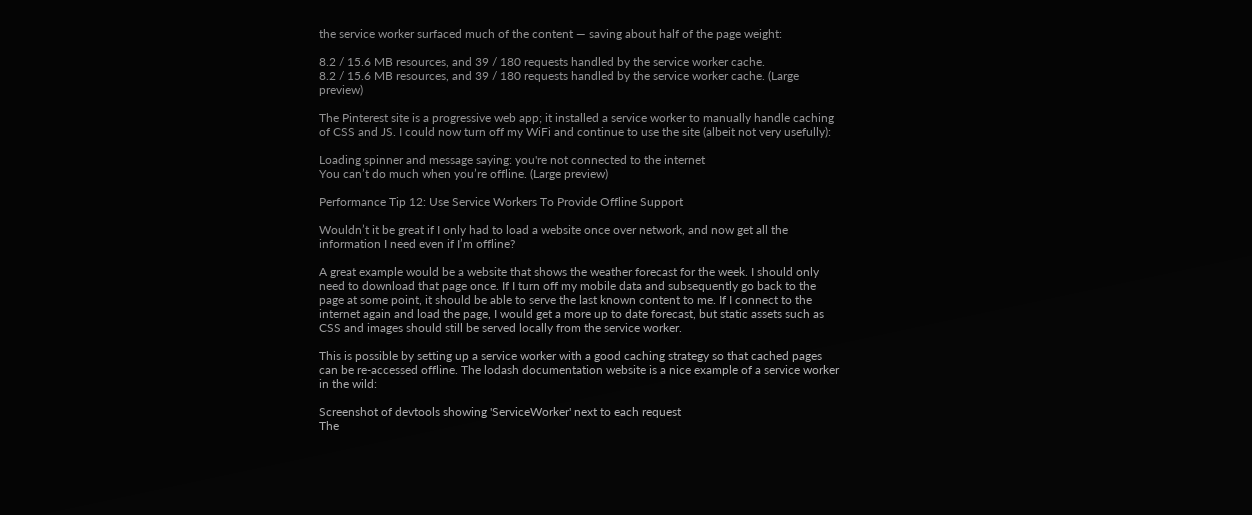the service worker surfaced much of the content — saving about half of the page weight:

8.2 / 15.6 MB resources, and 39 / 180 requests handled by the service worker cache.
8.2 / 15.6 MB resources, and 39 / 180 requests handled by the service worker cache. (Large preview)

The Pinterest site is a progressive web app; it installed a service worker to manually handle caching of CSS and JS. I could now turn off my WiFi and continue to use the site (albeit not very usefully):

Loading spinner and message saying: you're not connected to the internet
You can’t do much when you’re offline. (Large preview)

Performance Tip 12: Use Service Workers To Provide Offline Support

Wouldn’t it be great if I only had to load a website once over network, and now get all the information I need even if I’m offline?

A great example would be a website that shows the weather forecast for the week. I should only need to download that page once. If I turn off my mobile data and subsequently go back to the page at some point, it should be able to serve the last known content to me. If I connect to the internet again and load the page, I would get a more up to date forecast, but static assets such as CSS and images should still be served locally from the service worker.

This is possible by setting up a service worker with a good caching strategy so that cached pages can be re-accessed offline. The lodash documentation website is a nice example of a service worker in the wild:

Screenshot of devtools showing 'ServiceWorker' next to each request
The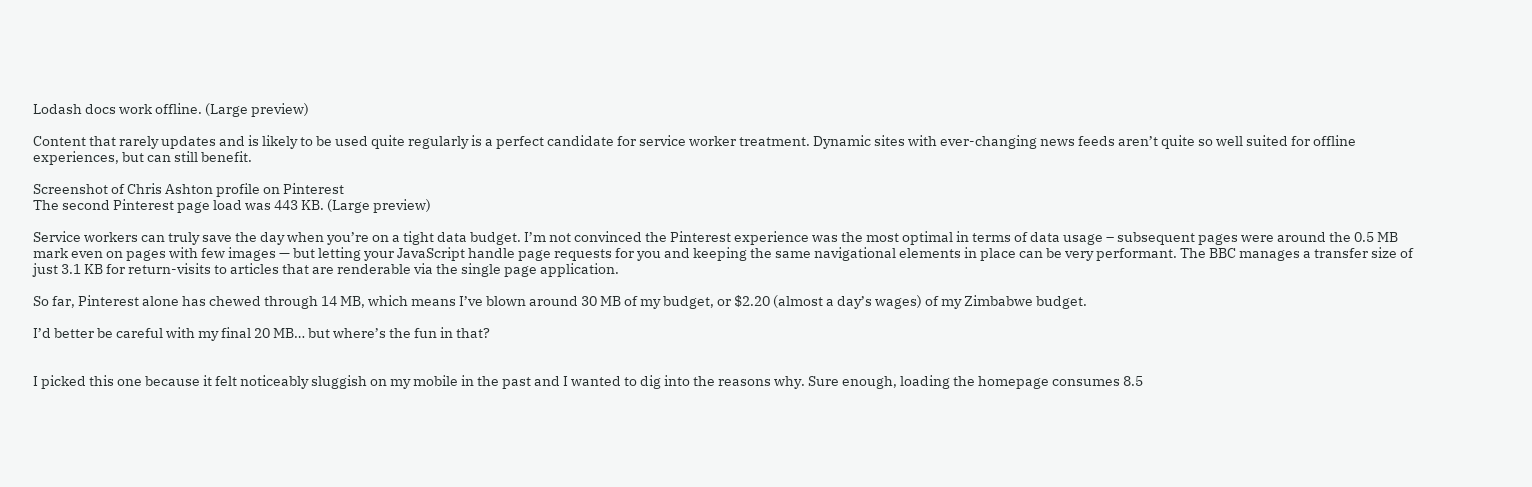Lodash docs work offline. (Large preview)

Content that rarely updates and is likely to be used quite regularly is a perfect candidate for service worker treatment. Dynamic sites with ever-changing news feeds aren’t quite so well suited for offline experiences, but can still benefit.

Screenshot of Chris Ashton profile on Pinterest
The second Pinterest page load was 443 KB. (Large preview)

Service workers can truly save the day when you’re on a tight data budget. I’m not convinced the Pinterest experience was the most optimal in terms of data usage – subsequent pages were around the 0.5 MB mark even on pages with few images — but letting your JavaScript handle page requests for you and keeping the same navigational elements in place can be very performant. The BBC manages a transfer size of just 3.1 KB for return-visits to articles that are renderable via the single page application.

So far, Pinterest alone has chewed through 14 MB, which means I’ve blown around 30 MB of my budget, or $2.20 (almost a day’s wages) of my Zimbabwe budget.

I’d better be careful with my final 20 MB… but where’s the fun in that?


I picked this one because it felt noticeably sluggish on my mobile in the past and I wanted to dig into the reasons why. Sure enough, loading the homepage consumes 8.5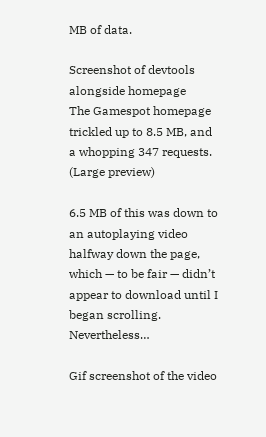MB of data.

Screenshot of devtools alongside homepage
The Gamespot homepage trickled up to 8.5 MB, and a whopping 347 requests. (Large preview)

6.5 MB of this was down to an autoplaying video halfway down the page, which — to be fair — didn’t appear to download until I began scrolling. Nevertheless…

Gif screenshot of the video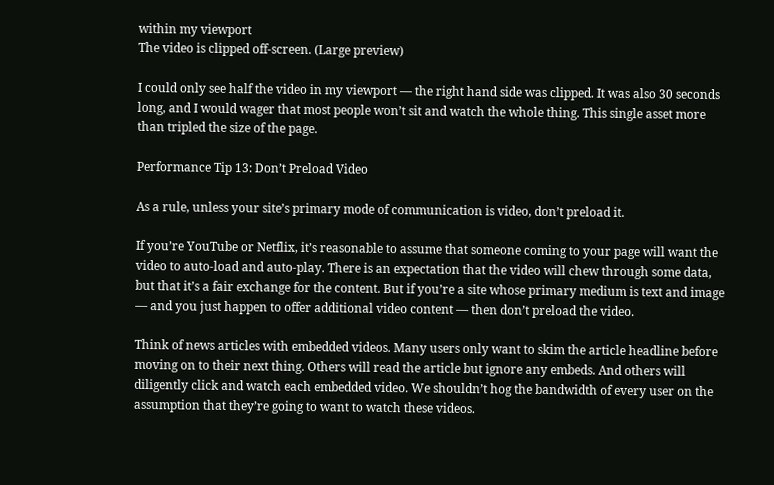within my viewport
The video is clipped off-screen. (Large preview)

I could only see half the video in my viewport — the right hand side was clipped. It was also 30 seconds long, and I would wager that most people won’t sit and watch the whole thing. This single asset more than tripled the size of the page.

Performance Tip 13: Don’t Preload Video

As a rule, unless your site’s primary mode of communication is video, don’t preload it.

If you’re YouTube or Netflix, it’s reasonable to assume that someone coming to your page will want the video to auto-load and auto-play. There is an expectation that the video will chew through some data, but that it’s a fair exchange for the content. But if you’re a site whose primary medium is text and image — and you just happen to offer additional video content — then don’t preload the video.

Think of news articles with embedded videos. Many users only want to skim the article headline before moving on to their next thing. Others will read the article but ignore any embeds. And others will diligently click and watch each embedded video. We shouldn’t hog the bandwidth of every user on the assumption that they’re going to want to watch these videos.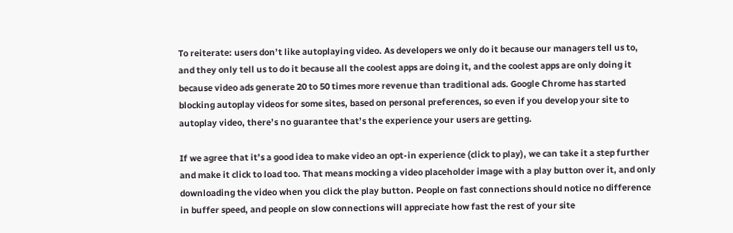To reiterate: users don’t like autoplaying video. As developers we only do it because our managers tell us to, and they only tell us to do it because all the coolest apps are doing it, and the coolest apps are only doing it because video ads generate 20 to 50 times more revenue than traditional ads. Google Chrome has started blocking autoplay videos for some sites, based on personal preferences, so even if you develop your site to autoplay video, there’s no guarantee that’s the experience your users are getting.

If we agree that it’s a good idea to make video an opt-in experience (click to play), we can take it a step further and make it click to load too. That means mocking a video placeholder image with a play button over it, and only downloading the video when you click the play button. People on fast connections should notice no difference in buffer speed, and people on slow connections will appreciate how fast the rest of your site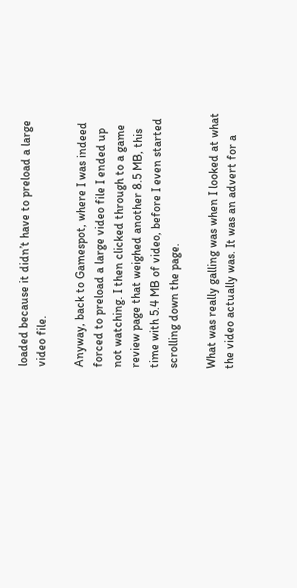loaded because it didn’t have to preload a large video file.

Anyway, back to Gamespot, where I was indeed forced to preload a large video file I ended up not watching. I then clicked through to a game review page that weighed another 8.5 MB, this time with 5.4 MB of video, before I even started scrolling down the page.

What was really galling was when I looked at what the video actually was. It was an advert for a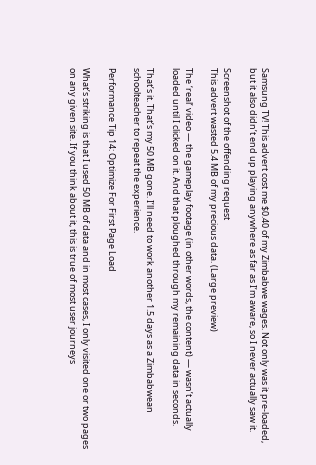Samsung TV! This advert cost me $0.40 of my Zimbabwe wages. Not only was it pre-loaded, but it also didn’t end up playing anywhere as far as I’m aware, so I never actually saw it.

Screenshot of the offending request
This advert wasted 5.4 MB of my precious data. (Large preview)

The ‘real’ video — the gameplay footage (in other words, the content) — wasn’t actually loaded until I clicked on it. And that ploughed through my remaining data in seconds.

That’s it. That’s my 50 MB gone. I’ll need to work another 1.5 days as a Zimbabwean schoolteacher to repeat the experience.

Performance Tip 14: Optimize For First Page Load

What’s striking is that I used 50 MB of data and in most cases, I only visited one or two pages on any given site. If you think about it, this is true of most user journeys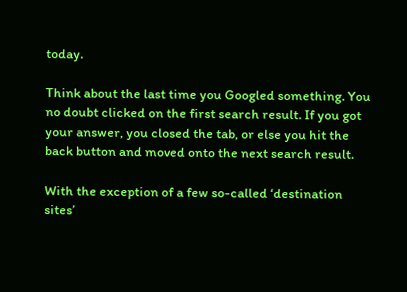today.

Think about the last time you Googled something. You no doubt clicked on the first search result. If you got your answer, you closed the tab, or else you hit the back button and moved onto the next search result.

With the exception of a few so-called ‘destination sites’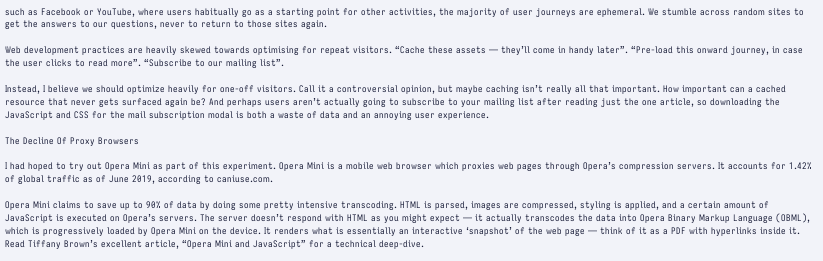such as Facebook or YouTube, where users habitually go as a starting point for other activities, the majority of user journeys are ephemeral. We stumble across random sites to get the answers to our questions, never to return to those sites again.

Web development practices are heavily skewed towards optimising for repeat visitors. “Cache these assets — they’ll come in handy later”. “Pre-load this onward journey, in case the user clicks to read more”. “Subscribe to our mailing list”.

Instead, I believe we should optimize heavily for one-off visitors. Call it a controversial opinion, but maybe caching isn’t really all that important. How important can a cached resource that never gets surfaced again be? And perhaps users aren’t actually going to subscribe to your mailing list after reading just the one article, so downloading the JavaScript and CSS for the mail subscription modal is both a waste of data and an annoying user experience.

The Decline Of Proxy Browsers

I had hoped to try out Opera Mini as part of this experiment. Opera Mini is a mobile web browser which proxies web pages through Opera’s compression servers. It accounts for 1.42% of global traffic as of June 2019, according to caniuse.com.

Opera Mini claims to save up to 90% of data by doing some pretty intensive transcoding. HTML is parsed, images are compressed, styling is applied, and a certain amount of JavaScript is executed on Opera’s servers. The server doesn’t respond with HTML as you might expect — it actually transcodes the data into Opera Binary Markup Language (OBML), which is progressively loaded by Opera Mini on the device. It renders what is essentially an interactive ‘snapshot’ of the web page — think of it as a PDF with hyperlinks inside it. Read Tiffany Brown’s excellent article, “Opera Mini and JavaScript” for a technical deep-dive.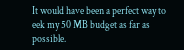It would have been a perfect way to eek my 50 MB budget as far as possible.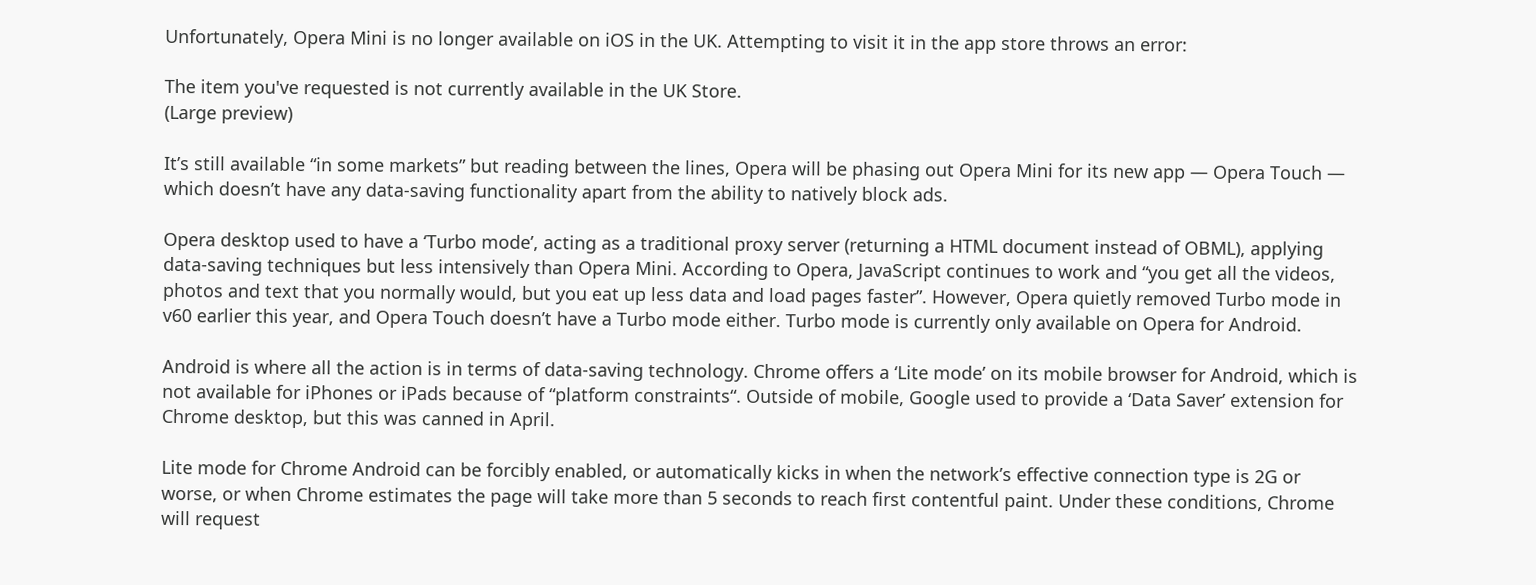Unfortunately, Opera Mini is no longer available on iOS in the UK. Attempting to visit it in the app store throws an error:

The item you've requested is not currently available in the UK Store.
(Large preview)

It’s still available “in some markets” but reading between the lines, Opera will be phasing out Opera Mini for its new app — Opera Touch — which doesn’t have any data-saving functionality apart from the ability to natively block ads.

Opera desktop used to have a ‘Turbo mode’, acting as a traditional proxy server (returning a HTML document instead of OBML), applying data-saving techniques but less intensively than Opera Mini. According to Opera, JavaScript continues to work and “you get all the videos, photos and text that you normally would, but you eat up less data and load pages faster”. However, Opera quietly removed Turbo mode in v60 earlier this year, and Opera Touch doesn’t have a Turbo mode either. Turbo mode is currently only available on Opera for Android.

Android is where all the action is in terms of data-saving technology. Chrome offers a ‘Lite mode’ on its mobile browser for Android, which is not available for iPhones or iPads because of “platform constraints“. Outside of mobile, Google used to provide a ‘Data Saver’ extension for Chrome desktop, but this was canned in April.

Lite mode for Chrome Android can be forcibly enabled, or automatically kicks in when the network’s effective connection type is 2G or worse, or when Chrome estimates the page will take more than 5 seconds to reach first contentful paint. Under these conditions, Chrome will request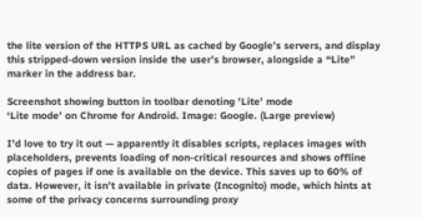the lite version of the HTTPS URL as cached by Google’s servers, and display this stripped-down version inside the user’s browser, alongside a “Lite” marker in the address bar.

Screenshot showing button in toolbar denoting 'Lite' mode
‘Lite mode’ on Chrome for Android. Image: Google. (Large preview)

I’d love to try it out — apparently it disables scripts, replaces images with placeholders, prevents loading of non-critical resources and shows offline copies of pages if one is available on the device. This saves up to 60% of data. However, it isn’t available in private (Incognito) mode, which hints at some of the privacy concerns surrounding proxy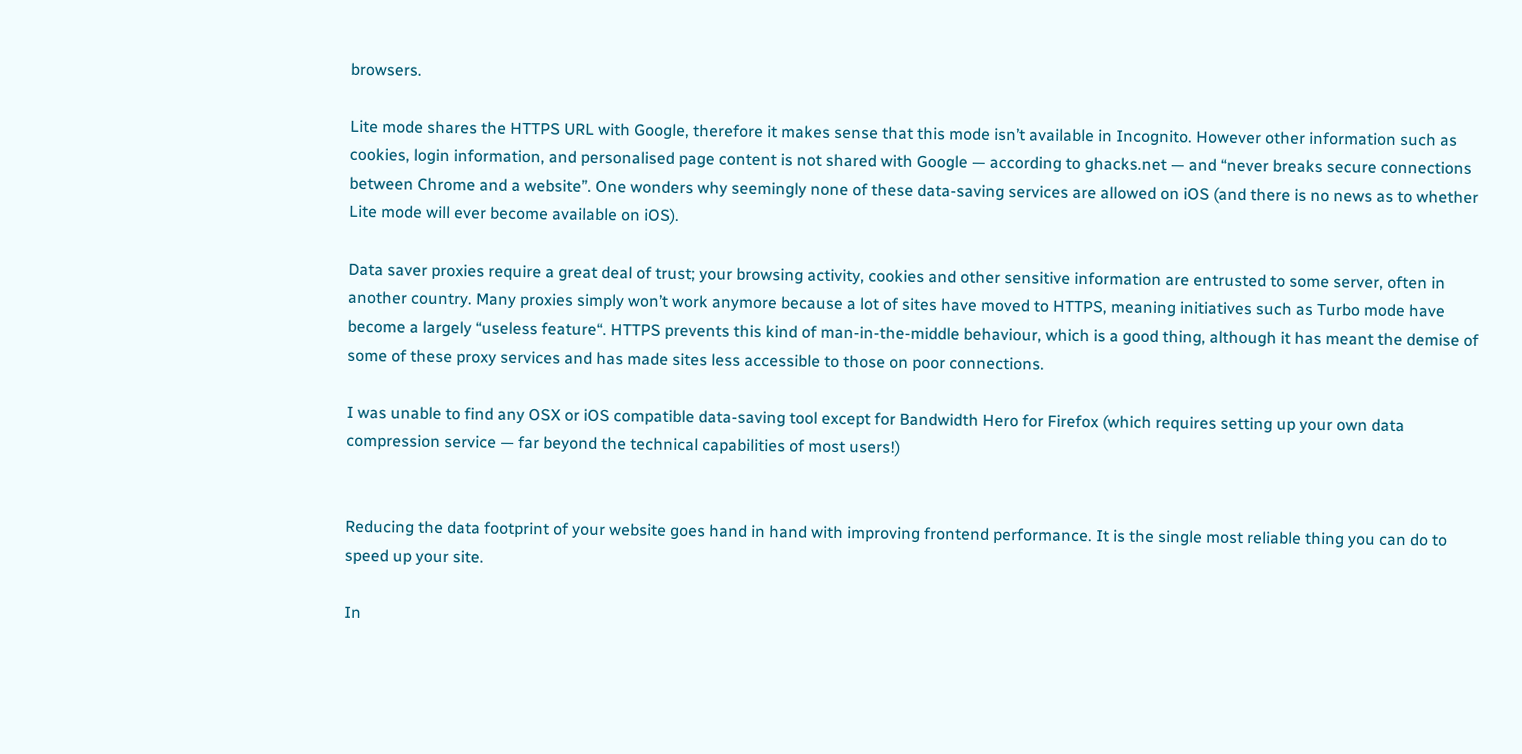browsers.

Lite mode shares the HTTPS URL with Google, therefore it makes sense that this mode isn’t available in Incognito. However other information such as cookies, login information, and personalised page content is not shared with Google — according to ghacks.net — and “never breaks secure connections between Chrome and a website”. One wonders why seemingly none of these data-saving services are allowed on iOS (and there is no news as to whether Lite mode will ever become available on iOS).

Data saver proxies require a great deal of trust; your browsing activity, cookies and other sensitive information are entrusted to some server, often in another country. Many proxies simply won’t work anymore because a lot of sites have moved to HTTPS, meaning initiatives such as Turbo mode have become a largely “useless feature“. HTTPS prevents this kind of man-in-the-middle behaviour, which is a good thing, although it has meant the demise of some of these proxy services and has made sites less accessible to those on poor connections.

I was unable to find any OSX or iOS compatible data-saving tool except for Bandwidth Hero for Firefox (which requires setting up your own data compression service — far beyond the technical capabilities of most users!)


Reducing the data footprint of your website goes hand in hand with improving frontend performance. It is the single most reliable thing you can do to speed up your site.

In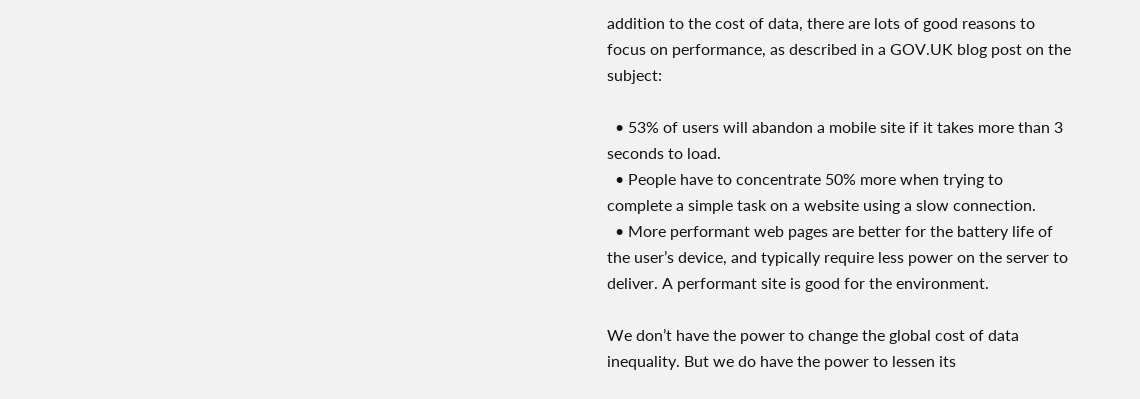addition to the cost of data, there are lots of good reasons to focus on performance, as described in a GOV.UK blog post on the subject:

  • 53% of users will abandon a mobile site if it takes more than 3 seconds to load.
  • People have to concentrate 50% more when trying to complete a simple task on a website using a slow connection.
  • More performant web pages are better for the battery life of the user’s device, and typically require less power on the server to deliver. A performant site is good for the environment.

We don’t have the power to change the global cost of data inequality. But we do have the power to lessen its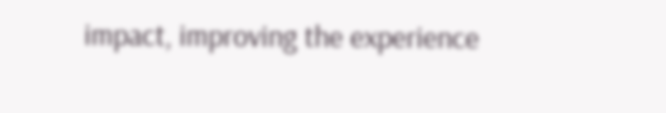impact, improving the experience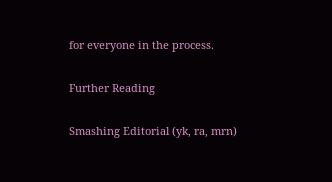for everyone in the process.

Further Reading

Smashing Editorial (yk, ra, mrn)